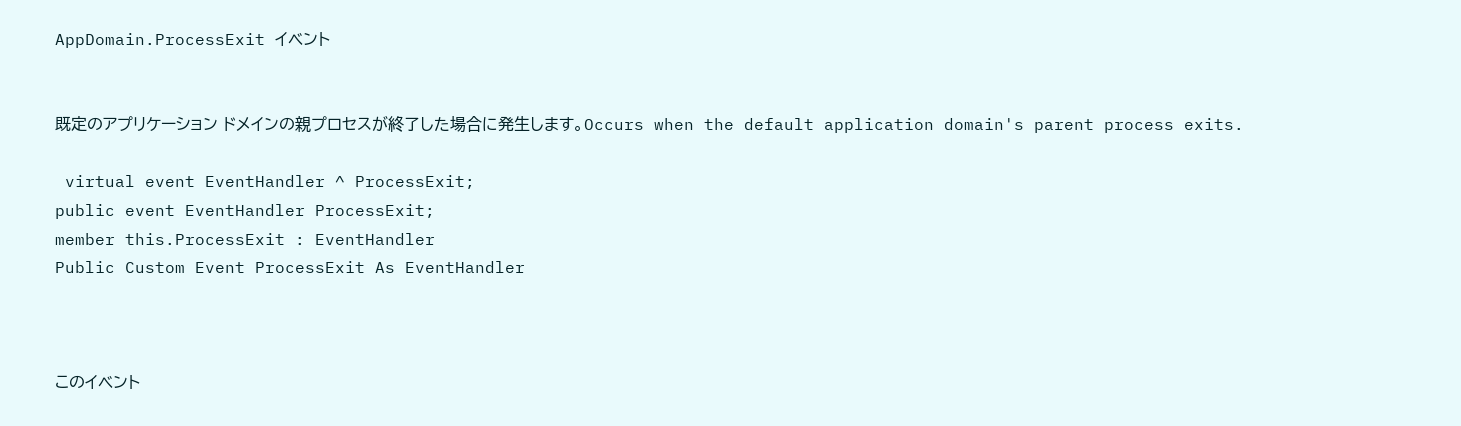AppDomain.ProcessExit イベント


既定のアプリケーション ドメインの親プロセスが終了した場合に発生します。Occurs when the default application domain's parent process exits.

 virtual event EventHandler ^ ProcessExit;
public event EventHandler ProcessExit;
member this.ProcessExit : EventHandler
Public Custom Event ProcessExit As EventHandler



このイベント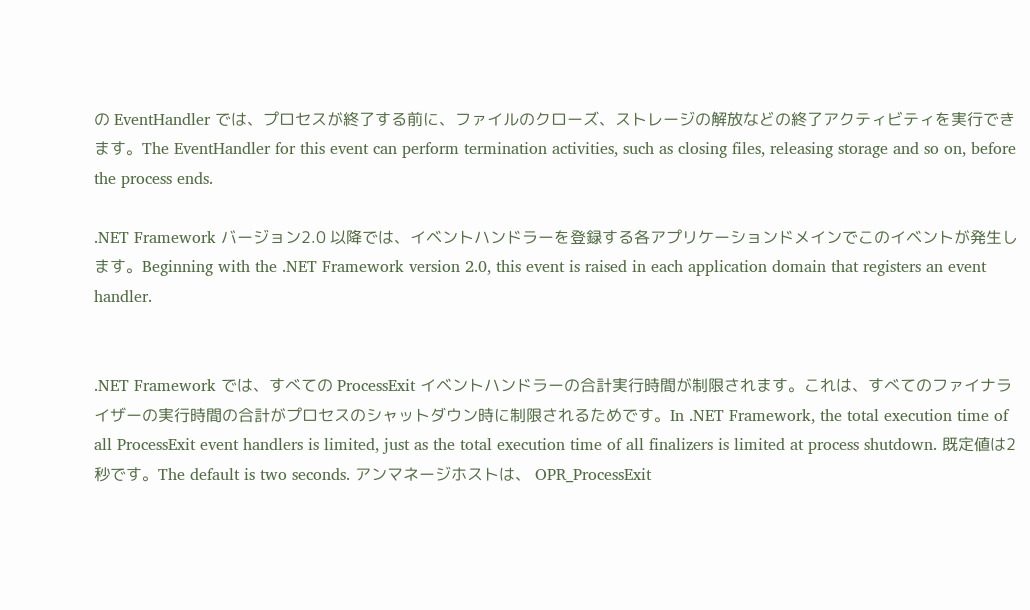の EventHandler では、プロセスが終了する前に、ファイルのクローズ、ストレージの解放などの終了アクティビティを実行できます。The EventHandler for this event can perform termination activities, such as closing files, releasing storage and so on, before the process ends.

.NET Framework バージョン2.0 以降では、イベントハンドラーを登録する各アプリケーションドメインでこのイベントが発生します。Beginning with the .NET Framework version 2.0, this event is raised in each application domain that registers an event handler.


.NET Framework では、すべての ProcessExit イベントハンドラーの合計実行時間が制限されます。これは、すべてのファイナライザーの実行時間の合計がプロセスのシャットダウン時に制限されるためです。In .NET Framework, the total execution time of all ProcessExit event handlers is limited, just as the total execution time of all finalizers is limited at process shutdown. 既定値は2秒です。The default is two seconds. アンマネージホストは、 OPR_ProcessExit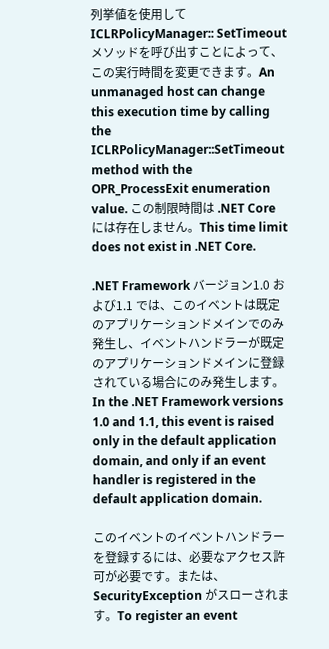列挙値を使用してICLRPolicyManager:: SetTimeoutメソッドを呼び出すことによって、この実行時間を変更できます。An unmanaged host can change this execution time by calling the ICLRPolicyManager::SetTimeout method with the OPR_ProcessExit enumeration value. この制限時間は .NET Core には存在しません。This time limit does not exist in .NET Core.

.NET Framework バージョン1.0 および1.1 では、このイベントは既定のアプリケーションドメインでのみ発生し、イベントハンドラーが既定のアプリケーションドメインに登録されている場合にのみ発生します。In the .NET Framework versions 1.0 and 1.1, this event is raised only in the default application domain, and only if an event handler is registered in the default application domain.

このイベントのイベントハンドラーを登録するには、必要なアクセス許可が必要です。または、SecurityException がスローされます。To register an event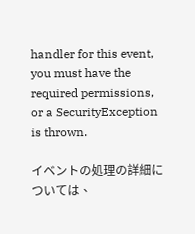handler for this event, you must have the required permissions, or a SecurityException is thrown.

イベントの処理の詳細については、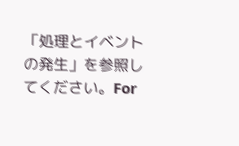「処理とイベントの発生」を参照してください。For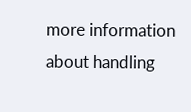more information about handling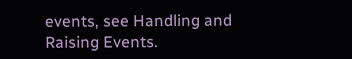events, see Handling and Raising Events.